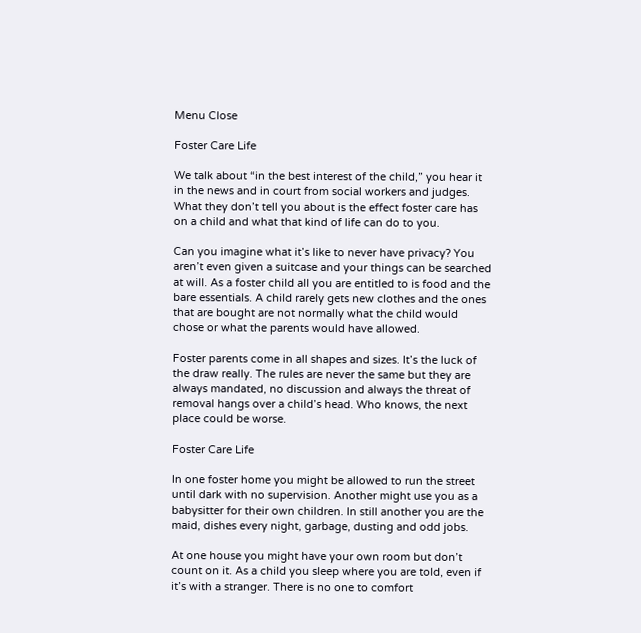Menu Close

Foster Care Life

We talk about “in the best interest of the child,” you hear it in the news and in court from social workers and judges. What they don’t tell you about is the effect foster care has on a child and what that kind of life can do to you.

Can you imagine what it’s like to never have privacy? You aren’t even given a suitcase and your things can be searched at will. As a foster child all you are entitled to is food and the bare essentials. A child rarely gets new clothes and the ones that are bought are not normally what the child would chose or what the parents would have allowed.

Foster parents come in all shapes and sizes. It’s the luck of the draw really. The rules are never the same but they are always mandated, no discussion and always the threat of removal hangs over a child’s head. Who knows, the next place could be worse.

Foster Care Life

In one foster home you might be allowed to run the street until dark with no supervision. Another might use you as a babysitter for their own children. In still another you are the maid, dishes every night, garbage, dusting and odd jobs.

At one house you might have your own room but don’t count on it. As a child you sleep where you are told, even if it’s with a stranger. There is no one to comfort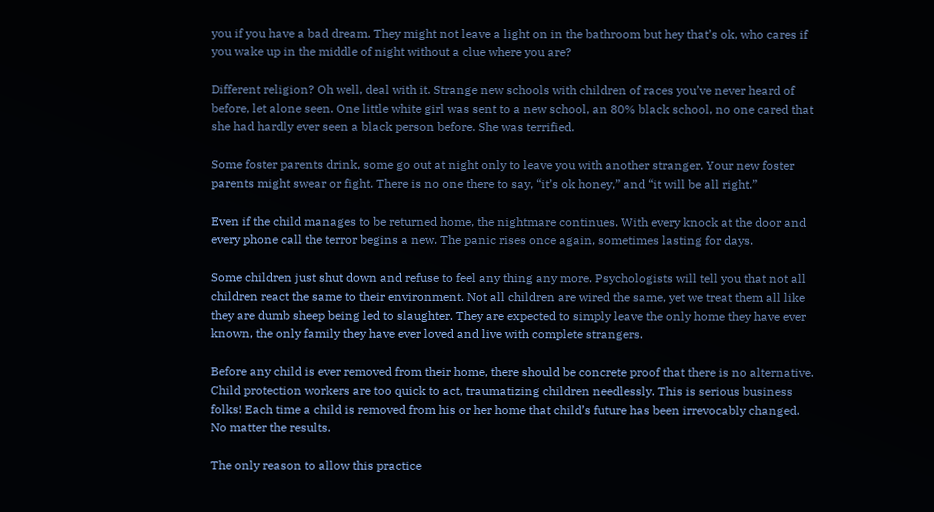you if you have a bad dream. They might not leave a light on in the bathroom but hey that’s ok, who cares if you wake up in the middle of night without a clue where you are?

Different religion? Oh well, deal with it. Strange new schools with children of races you’ve never heard of before, let alone seen. One little white girl was sent to a new school, an 80% black school, no one cared that she had hardly ever seen a black person before. She was terrified.

Some foster parents drink, some go out at night only to leave you with another stranger. Your new foster parents might swear or fight. There is no one there to say, “it’s ok honey,” and “it will be all right.”

Even if the child manages to be returned home, the nightmare continues. With every knock at the door and every phone call the terror begins a new. The panic rises once again, sometimes lasting for days.

Some children just shut down and refuse to feel any thing any more. Psychologists will tell you that not all children react the same to their environment. Not all children are wired the same, yet we treat them all like they are dumb sheep being led to slaughter. They are expected to simply leave the only home they have ever known, the only family they have ever loved and live with complete strangers.

Before any child is ever removed from their home, there should be concrete proof that there is no alternative. Child protection workers are too quick to act, traumatizing children needlessly. This is serious business folks! Each time a child is removed from his or her home that child’s future has been irrevocably changed. No matter the results.

The only reason to allow this practice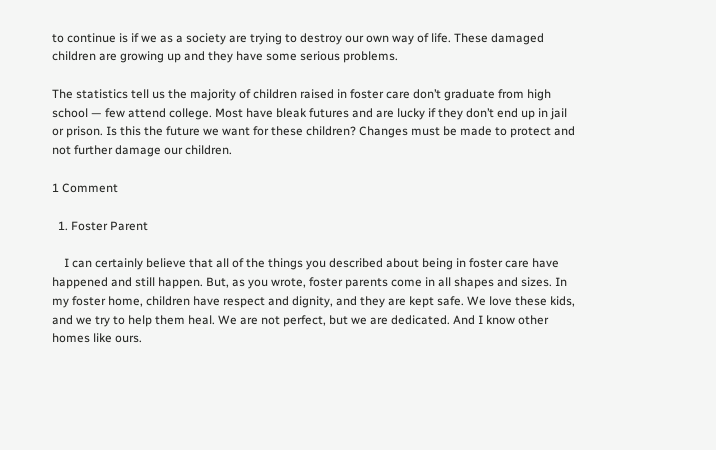to continue is if we as a society are trying to destroy our own way of life. These damaged children are growing up and they have some serious problems.

The statistics tell us the majority of children raised in foster care don’t graduate from high school — few attend college. Most have bleak futures and are lucky if they don’t end up in jail or prison. Is this the future we want for these children? Changes must be made to protect and not further damage our children.

1 Comment

  1. Foster Parent

    I can certainly believe that all of the things you described about being in foster care have happened and still happen. But, as you wrote, foster parents come in all shapes and sizes. In my foster home, children have respect and dignity, and they are kept safe. We love these kids, and we try to help them heal. We are not perfect, but we are dedicated. And I know other homes like ours.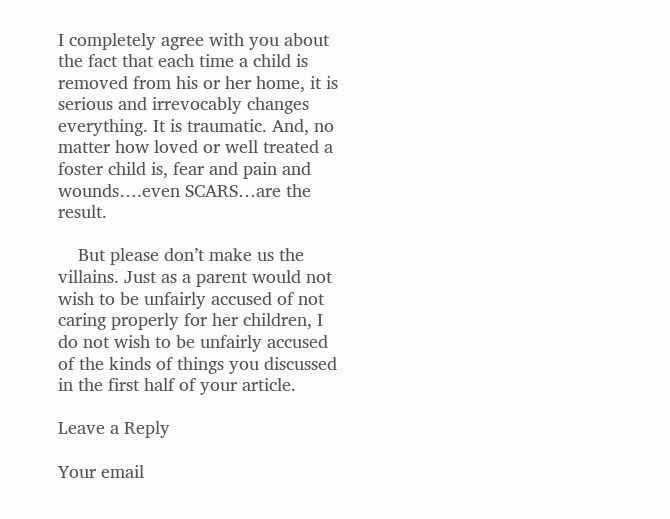I completely agree with you about the fact that each time a child is removed from his or her home, it is serious and irrevocably changes everything. It is traumatic. And, no matter how loved or well treated a foster child is, fear and pain and wounds….even SCARS…are the result.

    But please don’t make us the villains. Just as a parent would not wish to be unfairly accused of not caring properly for her children, I do not wish to be unfairly accused of the kinds of things you discussed in the first half of your article.

Leave a Reply

Your email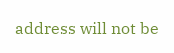address will not be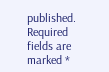published. Required fields are marked *